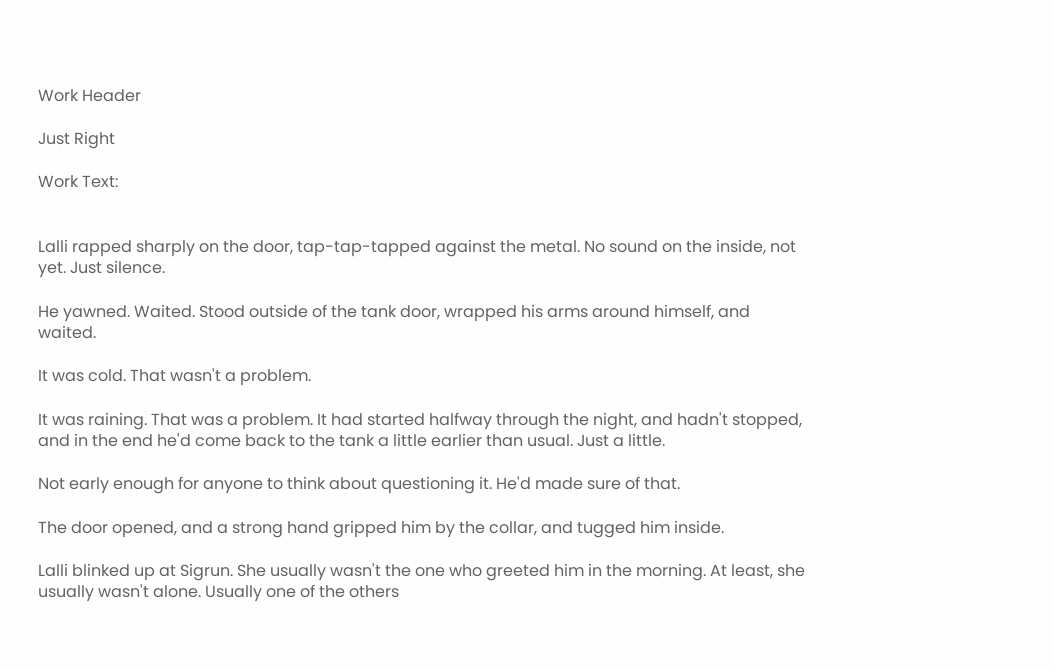Work Header

Just Right

Work Text:


Lalli rapped sharply on the door, tap-tap-tapped against the metal. No sound on the inside, not yet. Just silence.

He yawned. Waited. Stood outside of the tank door, wrapped his arms around himself, and waited.

It was cold. That wasn't a problem.

It was raining. That was a problem. It had started halfway through the night, and hadn't stopped, and in the end he'd come back to the tank a little earlier than usual. Just a little.

Not early enough for anyone to think about questioning it. He'd made sure of that.

The door opened, and a strong hand gripped him by the collar, and tugged him inside.

Lalli blinked up at Sigrun. She usually wasn't the one who greeted him in the morning. At least, she usually wasn't alone. Usually one of the others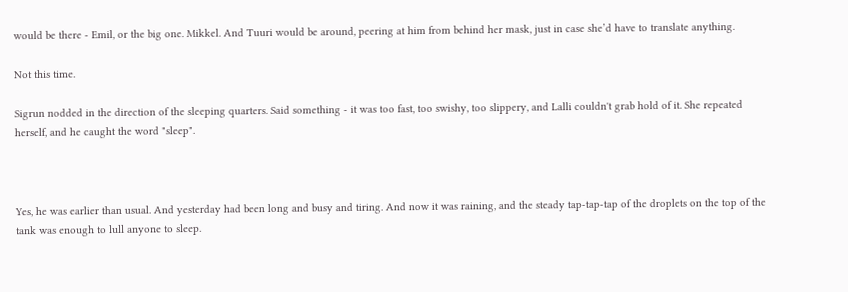would be there - Emil, or the big one. Mikkel. And Tuuri would be around, peering at him from behind her mask, just in case she’d have to translate anything.

Not this time.

Sigrun nodded in the direction of the sleeping quarters. Said something - it was too fast, too swishy, too slippery, and Lalli couldn't grab hold of it. She repeated herself, and he caught the word "sleep".



Yes, he was earlier than usual. And yesterday had been long and busy and tiring. And now it was raining, and the steady tap-tap-tap of the droplets on the top of the tank was enough to lull anyone to sleep.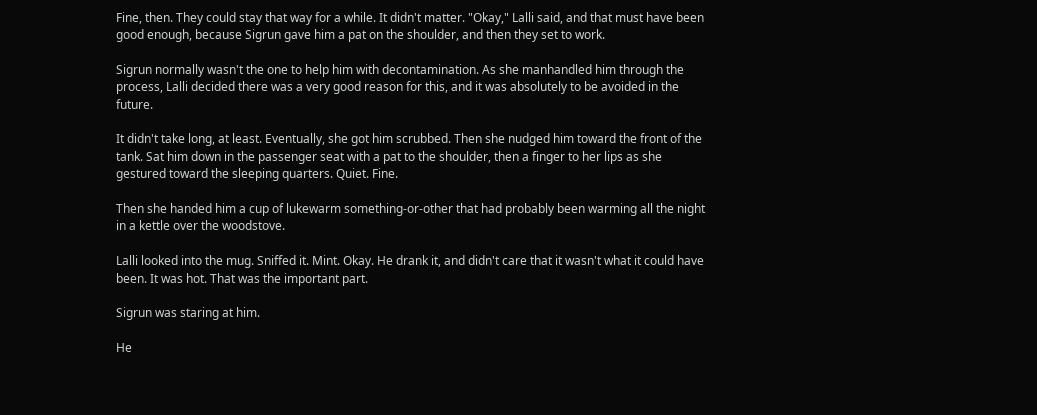Fine, then. They could stay that way for a while. It didn't matter. "Okay," Lalli said, and that must have been good enough, because Sigrun gave him a pat on the shoulder, and then they set to work.

Sigrun normally wasn't the one to help him with decontamination. As she manhandled him through the process, Lalli decided there was a very good reason for this, and it was absolutely to be avoided in the future.

It didn't take long, at least. Eventually, she got him scrubbed. Then she nudged him toward the front of the tank. Sat him down in the passenger seat with a pat to the shoulder, then a finger to her lips as she gestured toward the sleeping quarters. Quiet. Fine.

Then she handed him a cup of lukewarm something-or-other that had probably been warming all the night in a kettle over the woodstove.

Lalli looked into the mug. Sniffed it. Mint. Okay. He drank it, and didn't care that it wasn't what it could have been. It was hot. That was the important part.

Sigrun was staring at him.

He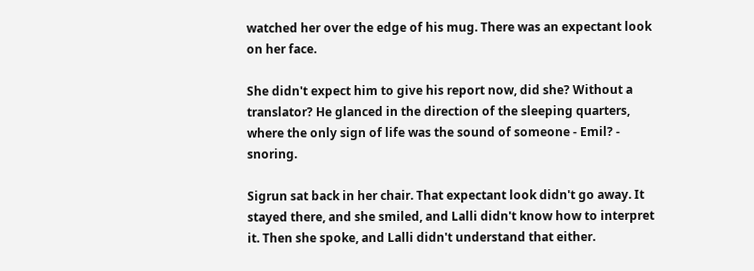watched her over the edge of his mug. There was an expectant look on her face.

She didn't expect him to give his report now, did she? Without a translator? He glanced in the direction of the sleeping quarters, where the only sign of life was the sound of someone - Emil? - snoring.

Sigrun sat back in her chair. That expectant look didn't go away. It stayed there, and she smiled, and Lalli didn't know how to interpret it. Then she spoke, and Lalli didn't understand that either.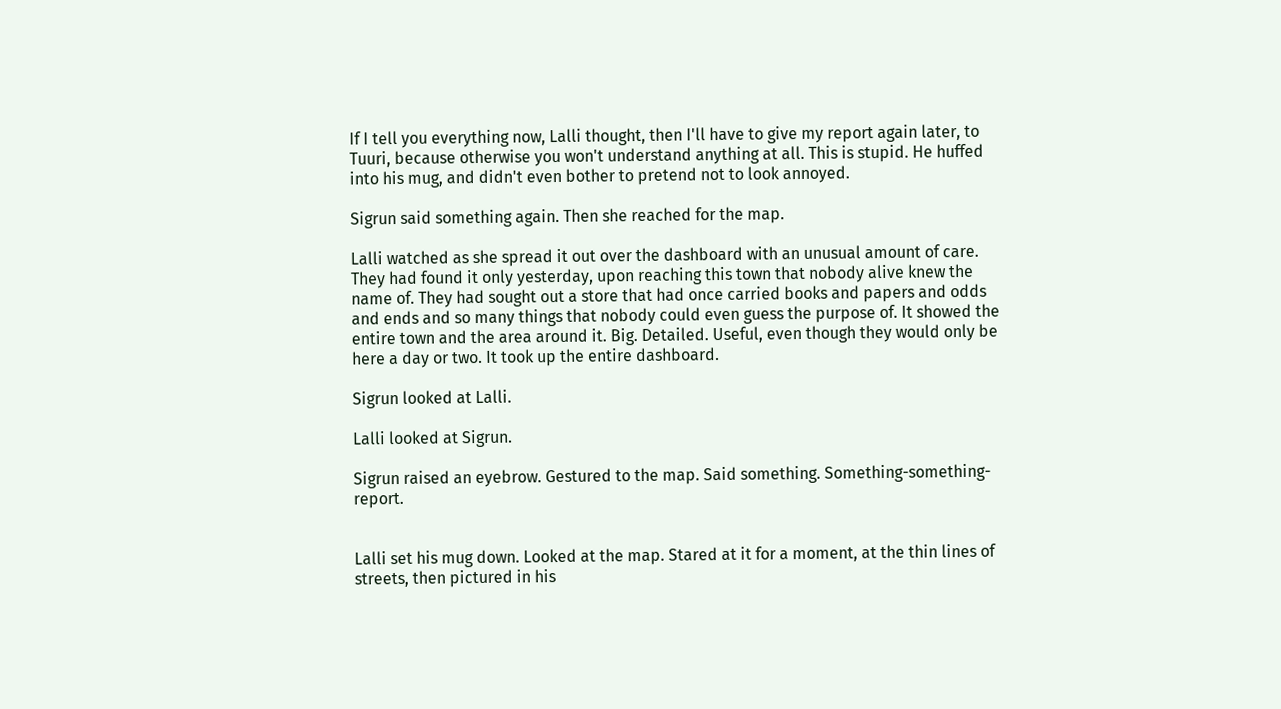If I tell you everything now, Lalli thought, then I'll have to give my report again later, to Tuuri, because otherwise you won't understand anything at all. This is stupid. He huffed into his mug, and didn't even bother to pretend not to look annoyed.

Sigrun said something again. Then she reached for the map.

Lalli watched as she spread it out over the dashboard with an unusual amount of care. They had found it only yesterday, upon reaching this town that nobody alive knew the name of. They had sought out a store that had once carried books and papers and odds and ends and so many things that nobody could even guess the purpose of. It showed the entire town and the area around it. Big. Detailed. Useful, even though they would only be here a day or two. It took up the entire dashboard.

Sigrun looked at Lalli.

Lalli looked at Sigrun.

Sigrun raised an eyebrow. Gestured to the map. Said something. Something-something-report.


Lalli set his mug down. Looked at the map. Stared at it for a moment, at the thin lines of streets, then pictured in his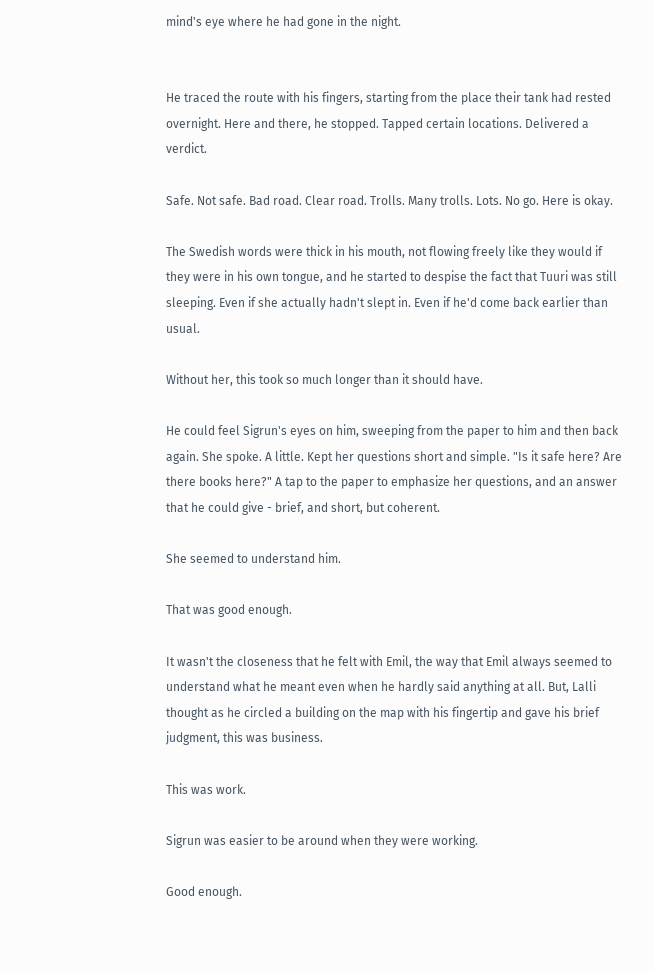mind's eye where he had gone in the night.


He traced the route with his fingers, starting from the place their tank had rested overnight. Here and there, he stopped. Tapped certain locations. Delivered a verdict.

Safe. Not safe. Bad road. Clear road. Trolls. Many trolls. Lots. No go. Here is okay.

The Swedish words were thick in his mouth, not flowing freely like they would if they were in his own tongue, and he started to despise the fact that Tuuri was still sleeping. Even if she actually hadn't slept in. Even if he'd come back earlier than usual.

Without her, this took so much longer than it should have.

He could feel Sigrun's eyes on him, sweeping from the paper to him and then back again. She spoke. A little. Kept her questions short and simple. "Is it safe here? Are there books here?" A tap to the paper to emphasize her questions, and an answer that he could give - brief, and short, but coherent.

She seemed to understand him.

That was good enough.

It wasn't the closeness that he felt with Emil, the way that Emil always seemed to understand what he meant even when he hardly said anything at all. But, Lalli thought as he circled a building on the map with his fingertip and gave his brief judgment, this was business.

This was work.

Sigrun was easier to be around when they were working.

Good enough.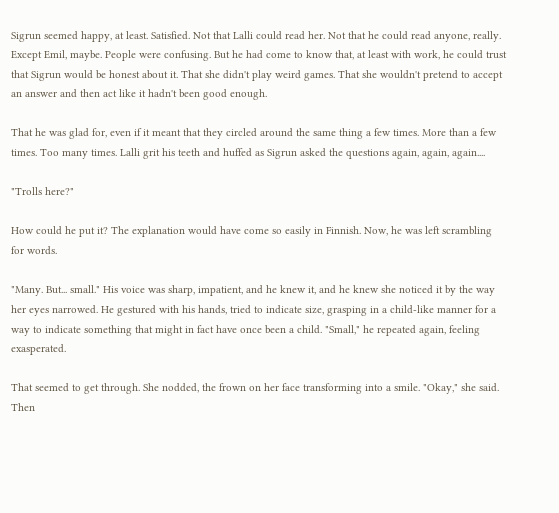Sigrun seemed happy, at least. Satisfied. Not that Lalli could read her. Not that he could read anyone, really. Except Emil, maybe. People were confusing. But he had come to know that, at least with work, he could trust that Sigrun would be honest about it. That she didn't play weird games. That she wouldn't pretend to accept an answer and then act like it hadn't been good enough.

That he was glad for, even if it meant that they circled around the same thing a few times. More than a few times. Too many times. Lalli grit his teeth and huffed as Sigrun asked the questions again, again, again....

"Trolls here?"

How could he put it? The explanation would have come so easily in Finnish. Now, he was left scrambling for words.

"Many. But... small." His voice was sharp, impatient, and he knew it, and he knew she noticed it by the way her eyes narrowed. He gestured with his hands, tried to indicate size, grasping in a child-like manner for a way to indicate something that might in fact have once been a child. "Small," he repeated again, feeling exasperated.

That seemed to get through. She nodded, the frown on her face transforming into a smile. "Okay," she said. Then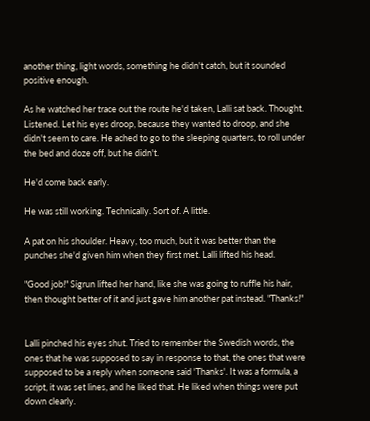another thing, light words, something he didn't catch, but it sounded positive enough.

As he watched her trace out the route he'd taken, Lalli sat back. Thought. Listened. Let his eyes droop, because they wanted to droop, and she didn't seem to care. He ached to go to the sleeping quarters, to roll under the bed and doze off, but he didn't.

He'd come back early.

He was still working. Technically. Sort of. A little.

A pat on his shoulder. Heavy, too much, but it was better than the punches she'd given him when they first met. Lalli lifted his head.

"Good job!" Sigrun lifted her hand, like she was going to ruffle his hair, then thought better of it and just gave him another pat instead. "Thanks!"


Lalli pinched his eyes shut. Tried to remember the Swedish words, the ones that he was supposed to say in response to that, the ones that were supposed to be a reply when someone said 'Thanks'. It was a formula, a script, it was set lines, and he liked that. He liked when things were put down clearly.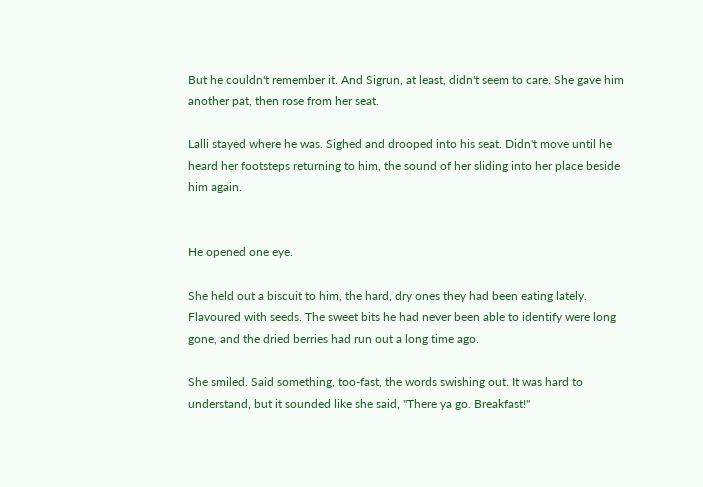But he couldn't remember it. And Sigrun, at least, didn't seem to care. She gave him another pat, then rose from her seat.

Lalli stayed where he was. Sighed and drooped into his seat. Didn't move until he heard her footsteps returning to him, the sound of her sliding into her place beside him again.


He opened one eye.

She held out a biscuit to him, the hard, dry ones they had been eating lately. Flavoured with seeds. The sweet bits he had never been able to identify were long gone, and the dried berries had run out a long time ago.

She smiled. Said something, too-fast, the words swishing out. It was hard to understand, but it sounded like she said, "There ya go. Breakfast!"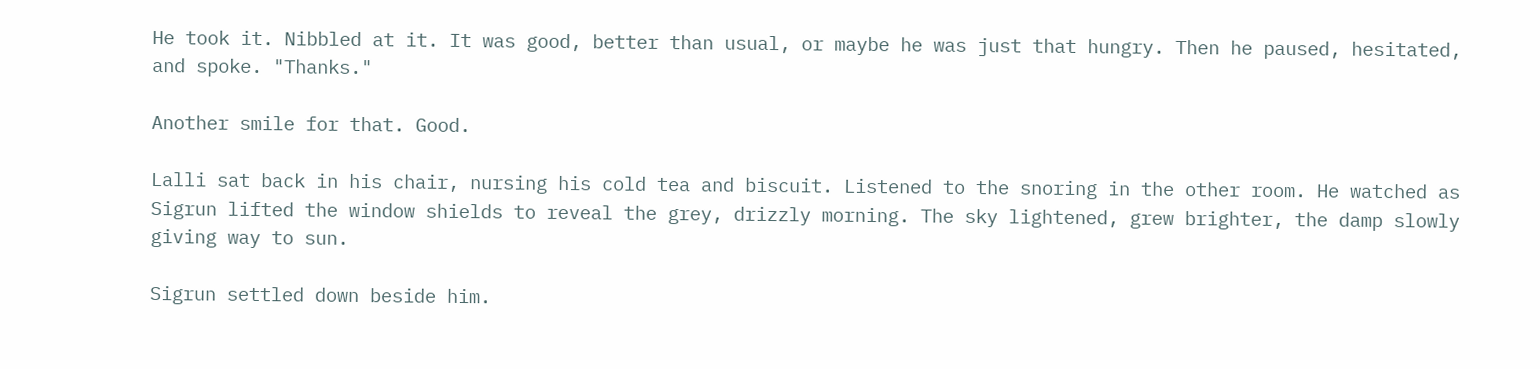He took it. Nibbled at it. It was good, better than usual, or maybe he was just that hungry. Then he paused, hesitated, and spoke. "Thanks."

Another smile for that. Good.

Lalli sat back in his chair, nursing his cold tea and biscuit. Listened to the snoring in the other room. He watched as Sigrun lifted the window shields to reveal the grey, drizzly morning. The sky lightened, grew brighter, the damp slowly giving way to sun.

Sigrun settled down beside him.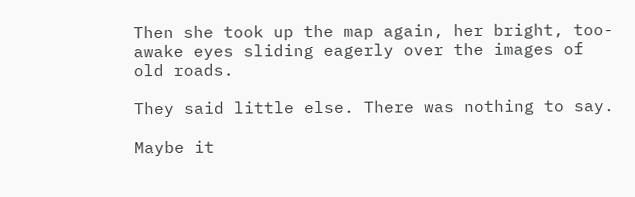Then she took up the map again, her bright, too-awake eyes sliding eagerly over the images of old roads.

They said little else. There was nothing to say.

Maybe it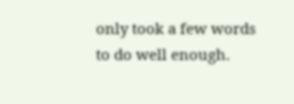only took a few words to do well enough.